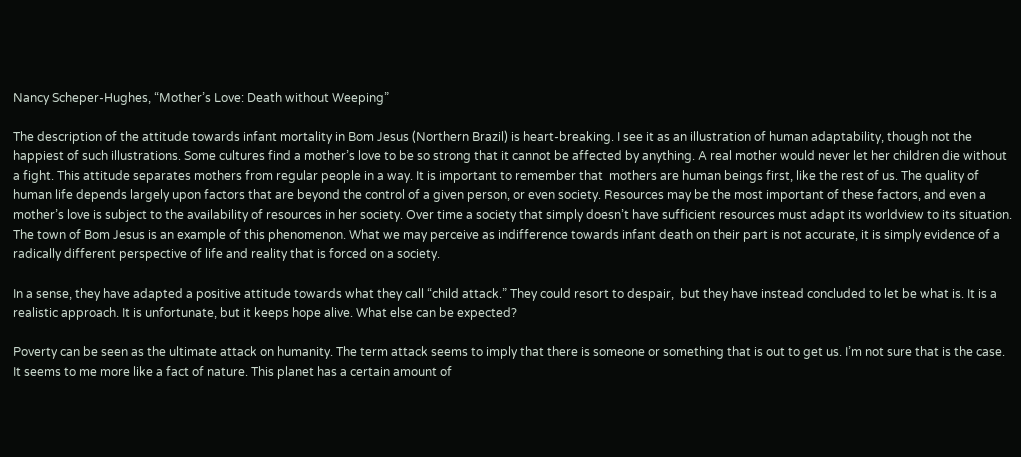Nancy Scheper-Hughes, “Mother’s Love: Death without Weeping”

The description of the attitude towards infant mortality in Bom Jesus (Northern Brazil) is heart-breaking. I see it as an illustration of human adaptability, though not the happiest of such illustrations. Some cultures find a mother’s love to be so strong that it cannot be affected by anything. A real mother would never let her children die without a fight. This attitude separates mothers from regular people in a way. It is important to remember that  mothers are human beings first, like the rest of us. The quality of human life depends largely upon factors that are beyond the control of a given person, or even society. Resources may be the most important of these factors, and even a mother’s love is subject to the availability of resources in her society. Over time a society that simply doesn’t have sufficient resources must adapt its worldview to its situation. The town of Bom Jesus is an example of this phenomenon. What we may perceive as indifference towards infant death on their part is not accurate, it is simply evidence of a radically different perspective of life and reality that is forced on a society.

In a sense, they have adapted a positive attitude towards what they call “child attack.” They could resort to despair,  but they have instead concluded to let be what is. It is a realistic approach. It is unfortunate, but it keeps hope alive. What else can be expected?

Poverty can be seen as the ultimate attack on humanity. The term attack seems to imply that there is someone or something that is out to get us. I’m not sure that is the case. It seems to me more like a fact of nature. This planet has a certain amount of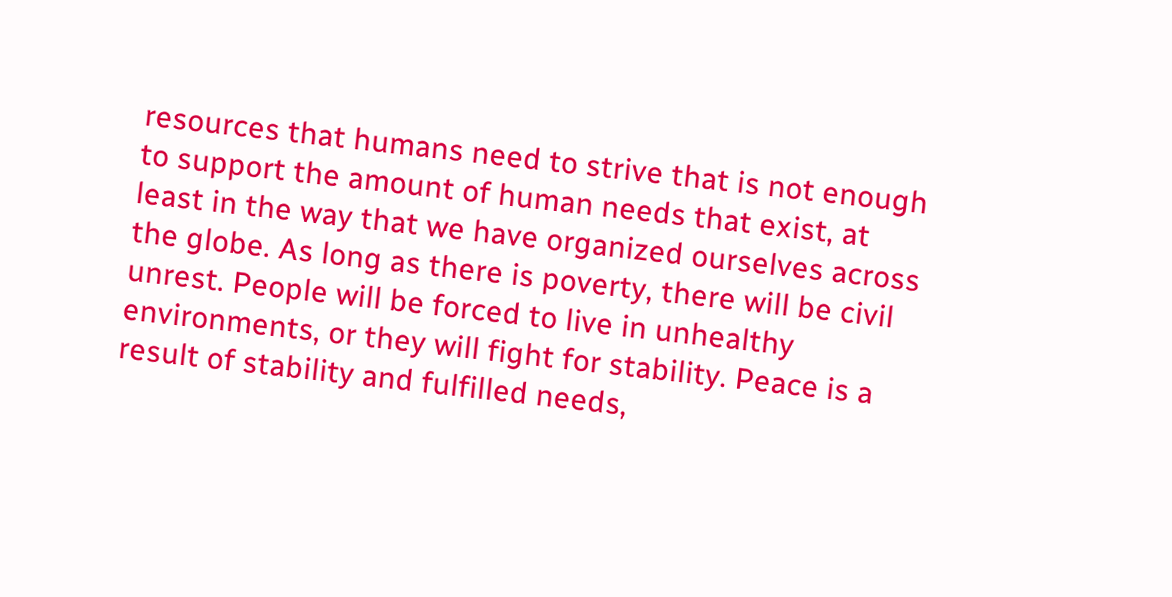resources that humans need to strive that is not enough to support the amount of human needs that exist, at least in the way that we have organized ourselves across the globe. As long as there is poverty, there will be civil unrest. People will be forced to live in unhealthy environments, or they will fight for stability. Peace is a result of stability and fulfilled needs,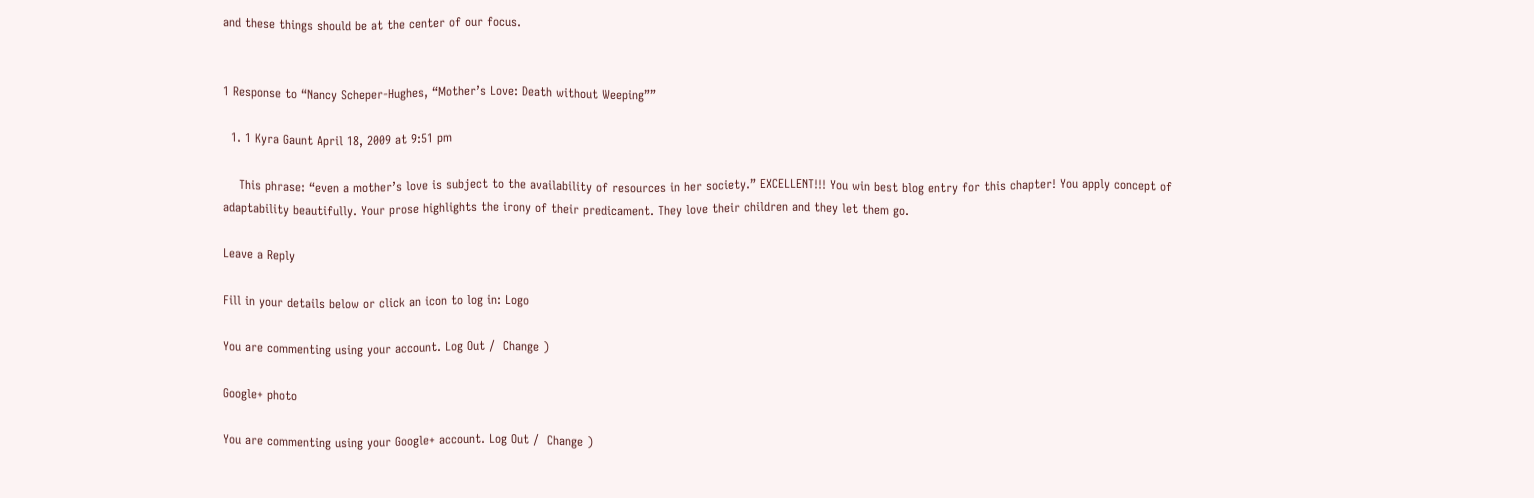and these things should be at the center of our focus.


1 Response to “Nancy Scheper-Hughes, “Mother’s Love: Death without Weeping””

  1. 1 Kyra Gaunt April 18, 2009 at 9:51 pm

    This phrase: “even a mother’s love is subject to the availability of resources in her society.” EXCELLENT!!! You win best blog entry for this chapter! You apply concept of adaptability beautifully. Your prose highlights the irony of their predicament. They love their children and they let them go.

Leave a Reply

Fill in your details below or click an icon to log in: Logo

You are commenting using your account. Log Out /  Change )

Google+ photo

You are commenting using your Google+ account. Log Out /  Change )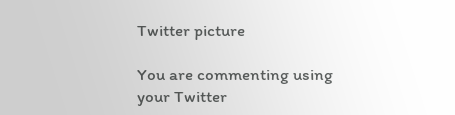Twitter picture

You are commenting using your Twitter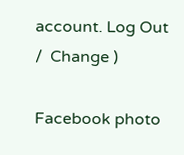account. Log Out /  Change )

Facebook photo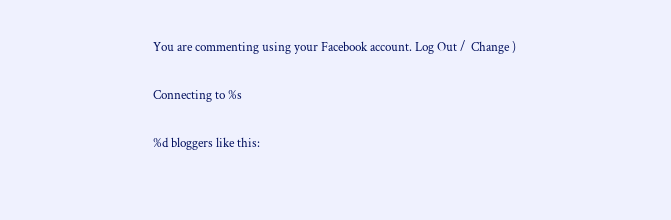You are commenting using your Facebook account. Log Out /  Change )


Connecting to %s


%d bloggers like this: